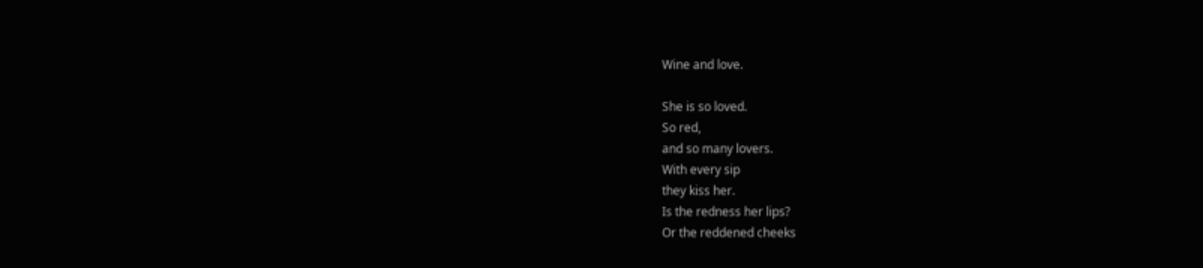Wine and love.

She is so loved.
So red,
and so many lovers.
With every sip
they kiss her.
Is the redness her lips?
Or the reddened cheeks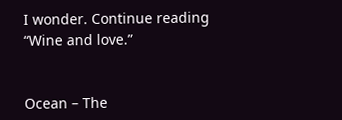I wonder. Continue reading “Wine and love.”


Ocean – The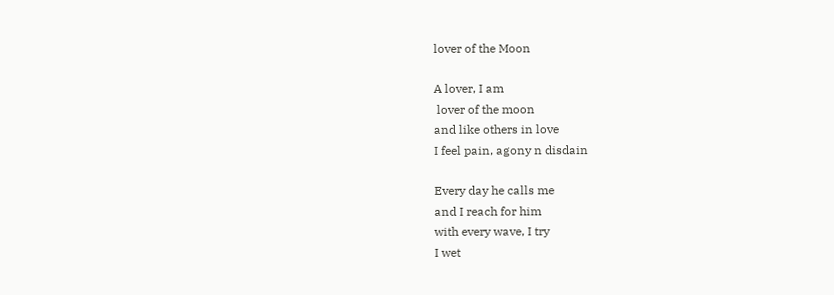lover of the Moon

A lover, I am
 lover of the moon
and like others in love
I feel pain, agony n disdain

Every day he calls me
and I reach for him
with every wave, I try
I wet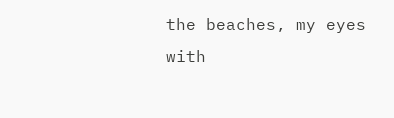the beaches, my eyes
with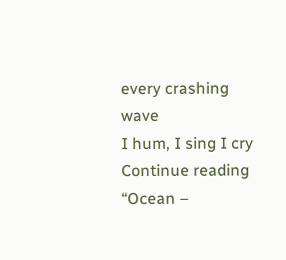every crashing wave
I hum, I sing I cry Continue reading “Ocean –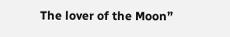The lover of the Moon”